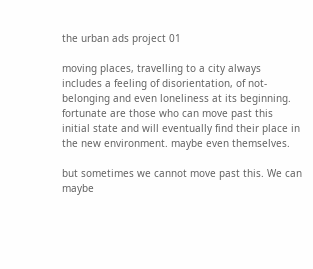the urban ads project 01

moving places, travelling to a city always includes a feeling of disorientation, of not-belonging and even loneliness at its beginning. fortunate are those who can move past this initial state and will eventually find their place in the new environment. maybe even themselves.

but sometimes we cannot move past this. We can maybe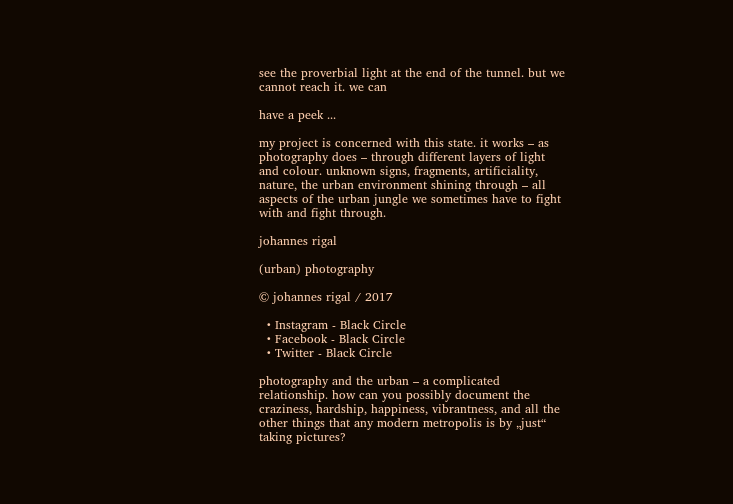see the proverbial light at the end of the tunnel. but we cannot reach it. we can

have a peek ...

my project is concerned with this state. it works – as photography does – through different layers of light and colour. unknown signs, fragments, artificiality, nature, the urban environment shining through – all aspects of the urban jungle we sometimes have to fight with and fight through.

johannes rigal

(urban) photography

© johannes rigal / 2017

  • Instagram - Black Circle
  • Facebook - Black Circle
  • Twitter - Black Circle

photography and the urban – a complicated relationship. how can you possibly document the craziness, hardship, happiness, vibrantness, and all the other things that any modern metropolis is by „just“ taking pictures?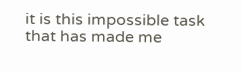it is this impossible task that has made me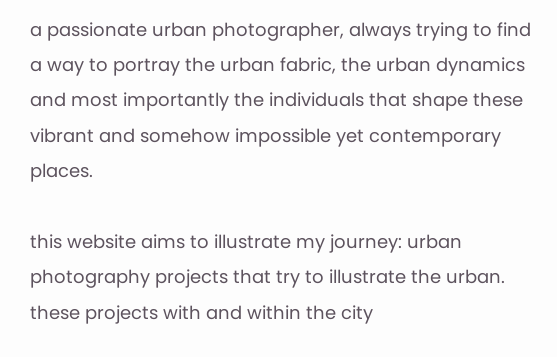a passionate urban photographer, always trying to find a way to portray the urban fabric, the urban dynamics and most importantly the individuals that shape these vibrant and somehow impossible yet contemporary places.

this website aims to illustrate my journey: urban photography projects that try to illustrate the urban. these projects with and within the city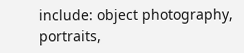include: object photography, portraits,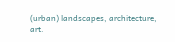(urban) landscapes, architecture, art.